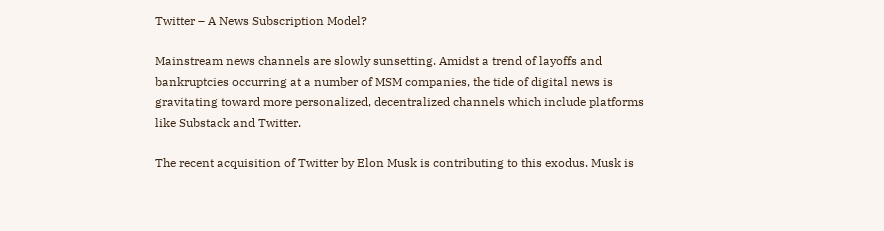Twitter – A News Subscription Model?

Mainstream news channels are slowly sunsetting. Amidst a trend of layoffs and bankruptcies occurring at a number of MSM companies, the tide of digital news is gravitating toward more personalized, decentralized channels which include platforms like Substack and Twitter.

The recent acquisition of Twitter by Elon Musk is contributing to this exodus. Musk is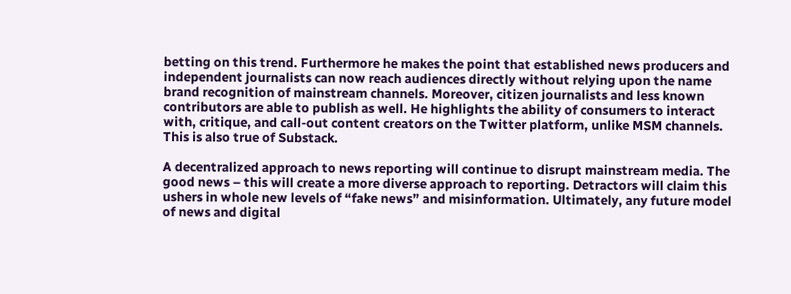betting on this trend. Furthermore he makes the point that established news producers and independent journalists can now reach audiences directly without relying upon the name brand recognition of mainstream channels. Moreover, citizen journalists and less known contributors are able to publish as well. He highlights the ability of consumers to interact with, critique, and call-out content creators on the Twitter platform, unlike MSM channels. This is also true of Substack.

A decentralized approach to news reporting will continue to disrupt mainstream media. The good news – this will create a more diverse approach to reporting. Detractors will claim this ushers in whole new levels of “fake news” and misinformation. Ultimately, any future model of news and digital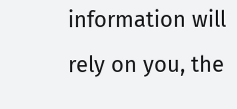information will rely on you, the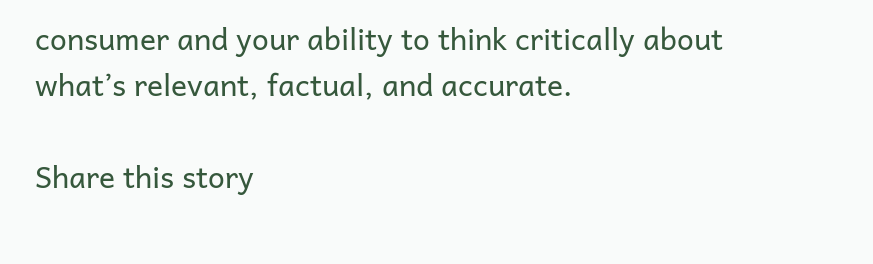consumer and your ability to think critically about what’s relevant, factual, and accurate.

Share this story